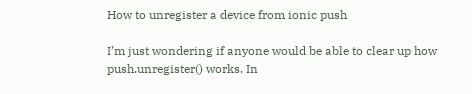How to unregister a device from ionic push

I’m just wondering if anyone would be able to clear up how push.unregister() works. In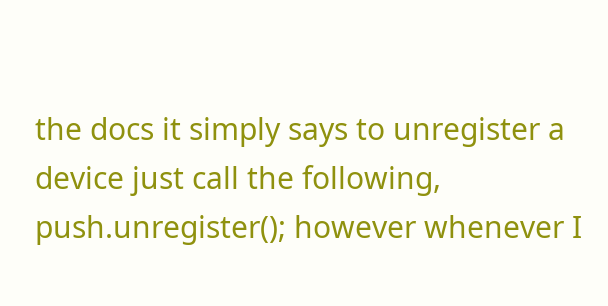the docs it simply says to unregister a device just call the following, push.unregister(); however whenever I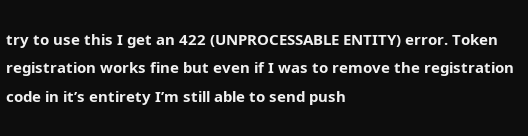try to use this I get an 422 (UNPROCESSABLE ENTITY) error. Token registration works fine but even if I was to remove the registration code in it’s entirety I’m still able to send push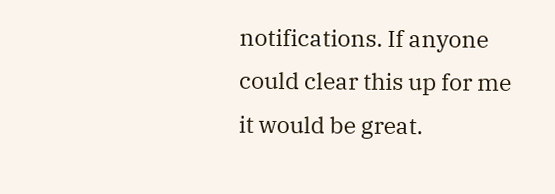notifications. If anyone could clear this up for me it would be great.